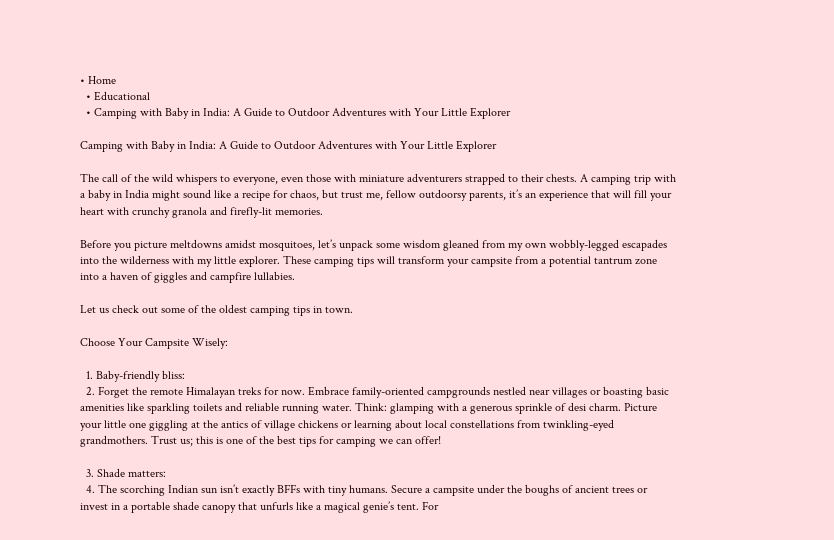• Home
  • Educational
  • Camping with Baby in India: A Guide to Outdoor Adventures with Your Little Explorer

Camping with Baby in India: A Guide to Outdoor Adventures with Your Little Explorer

The call of the wild whispers to everyone, even those with miniature adventurers strapped to their chests. A camping trip with a baby in India might sound like a recipe for chaos, but trust me, fellow outdoorsy parents, it’s an experience that will fill your heart with crunchy granola and firefly-lit memories.

Before you picture meltdowns amidst mosquitoes, let’s unpack some wisdom gleaned from my own wobbly-legged escapades into the wilderness with my little explorer. These camping tips will transform your campsite from a potential tantrum zone into a haven of giggles and campfire lullabies.

Let us check out some of the oldest camping tips in town.

Choose Your Campsite Wisely:

  1. Baby-friendly bliss:
  2. Forget the remote Himalayan treks for now. Embrace family-oriented campgrounds nestled near villages or boasting basic amenities like sparkling toilets and reliable running water. Think: glamping with a generous sprinkle of desi charm. Picture your little one giggling at the antics of village chickens or learning about local constellations from twinkling-eyed grandmothers. Trust us; this is one of the best tips for camping we can offer!

  3. Shade matters:
  4. The scorching Indian sun isn’t exactly BFFs with tiny humans. Secure a campsite under the boughs of ancient trees or invest in a portable shade canopy that unfurls like a magical genie’s tent. For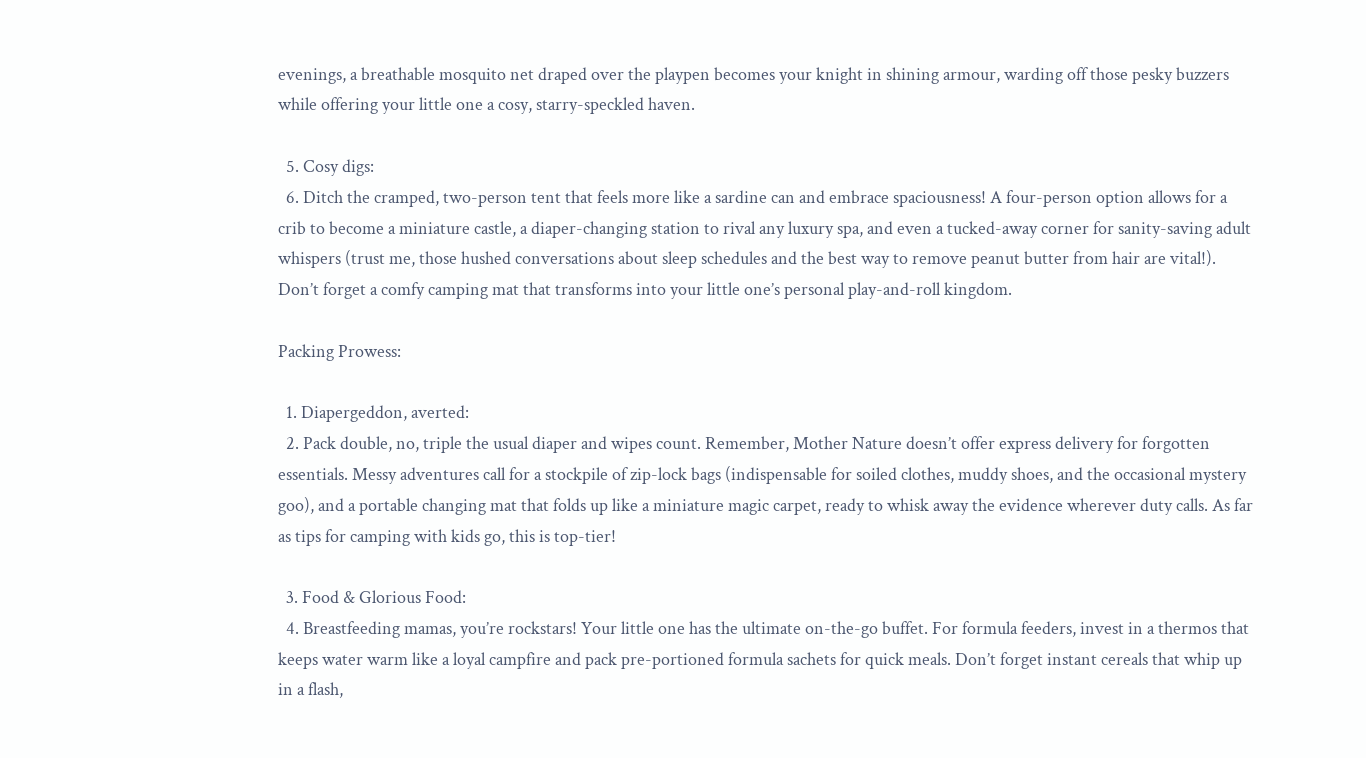evenings, a breathable mosquito net draped over the playpen becomes your knight in shining armour, warding off those pesky buzzers while offering your little one a cosy, starry-speckled haven.

  5. Cosy digs:
  6. Ditch the cramped, two-person tent that feels more like a sardine can and embrace spaciousness! A four-person option allows for a crib to become a miniature castle, a diaper-changing station to rival any luxury spa, and even a tucked-away corner for sanity-saving adult whispers (trust me, those hushed conversations about sleep schedules and the best way to remove peanut butter from hair are vital!). Don’t forget a comfy camping mat that transforms into your little one’s personal play-and-roll kingdom.

Packing Prowess:

  1. Diapergeddon, averted:
  2. Pack double, no, triple the usual diaper and wipes count. Remember, Mother Nature doesn’t offer express delivery for forgotten essentials. Messy adventures call for a stockpile of zip-lock bags (indispensable for soiled clothes, muddy shoes, and the occasional mystery goo), and a portable changing mat that folds up like a miniature magic carpet, ready to whisk away the evidence wherever duty calls. As far as tips for camping with kids go, this is top-tier!

  3. Food & Glorious Food:
  4. Breastfeeding mamas, you’re rockstars! Your little one has the ultimate on-the-go buffet. For formula feeders, invest in a thermos that keeps water warm like a loyal campfire and pack pre-portioned formula sachets for quick meals. Don’t forget instant cereals that whip up in a flash,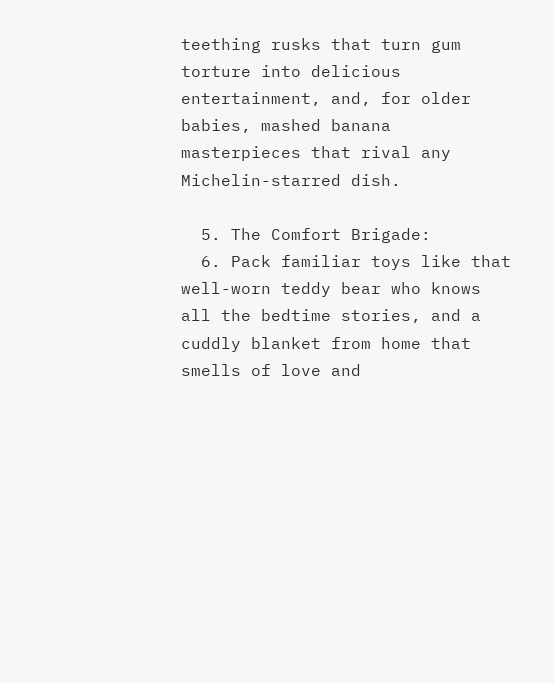teething rusks that turn gum torture into delicious entertainment, and, for older babies, mashed banana masterpieces that rival any Michelin-starred dish.

  5. The Comfort Brigade:
  6. Pack familiar toys like that well-worn teddy bear who knows all the bedtime stories, and a cuddly blanket from home that smells of love and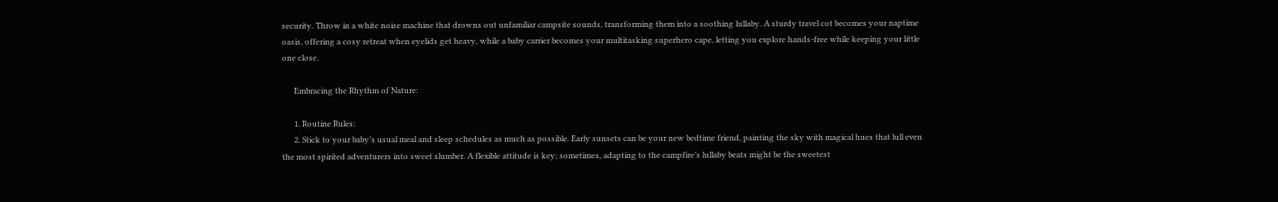security. Throw in a white noise machine that drowns out unfamiliar campsite sounds, transforming them into a soothing lullaby. A sturdy travel cot becomes your naptime oasis, offering a cosy retreat when eyelids get heavy, while a baby carrier becomes your multitasking superhero cape, letting you explore hands-free while keeping your little one close.

      Embracing the Rhythm of Nature:

      1. Routine Rules:
      2. Stick to your baby’s usual meal and sleep schedules as much as possible. Early sunsets can be your new bedtime friend, painting the sky with magical hues that lull even the most spirited adventurers into sweet slumber. A flexible attitude is key; sometimes, adapting to the campfire’s lullaby beats might be the sweetest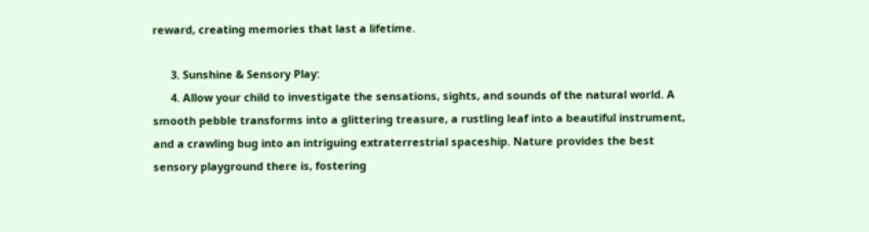reward, creating memories that last a lifetime.

      3. Sunshine & Sensory Play:
      4. Allow your child to investigate the sensations, sights, and sounds of the natural world. A smooth pebble transforms into a glittering treasure, a rustling leaf into a beautiful instrument, and a crawling bug into an intriguing extraterrestrial spaceship. Nature provides the best sensory playground there is, fostering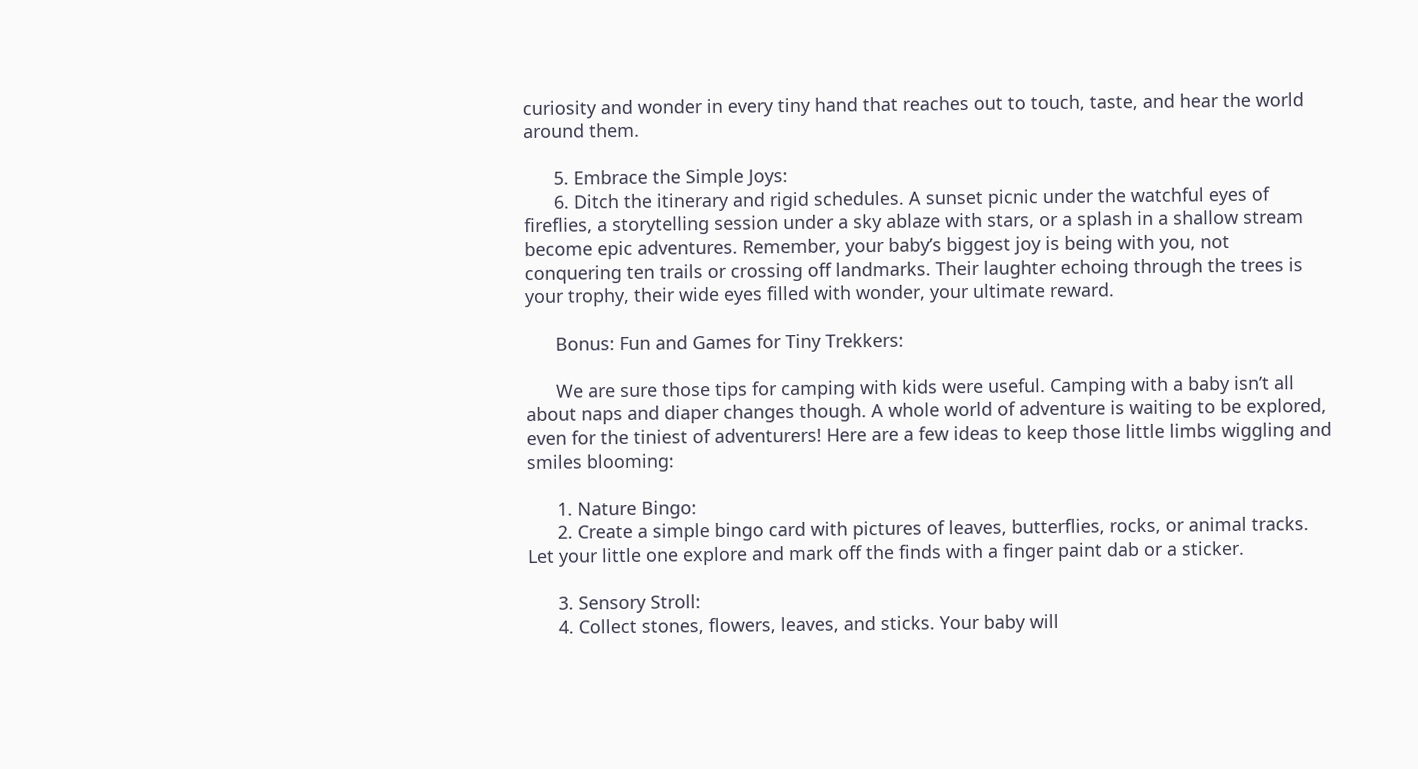curiosity and wonder in every tiny hand that reaches out to touch, taste, and hear the world around them.

      5. Embrace the Simple Joys:
      6. Ditch the itinerary and rigid schedules. A sunset picnic under the watchful eyes of fireflies, a storytelling session under a sky ablaze with stars, or a splash in a shallow stream become epic adventures. Remember, your baby’s biggest joy is being with you, not conquering ten trails or crossing off landmarks. Their laughter echoing through the trees is your trophy, their wide eyes filled with wonder, your ultimate reward.

      Bonus: Fun and Games for Tiny Trekkers:

      We are sure those tips for camping with kids were useful. Camping with a baby isn’t all about naps and diaper changes though. A whole world of adventure is waiting to be explored, even for the tiniest of adventurers! Here are a few ideas to keep those little limbs wiggling and smiles blooming:

      1. Nature Bingo:
      2. Create a simple bingo card with pictures of leaves, butterflies, rocks, or animal tracks. Let your little one explore and mark off the finds with a finger paint dab or a sticker.

      3. Sensory Stroll:
      4. Collect stones, flowers, leaves, and sticks. Your baby will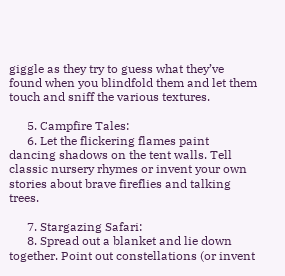giggle as they try to guess what they’ve found when you blindfold them and let them touch and sniff the various textures.

      5. Campfire Tales:
      6. Let the flickering flames paint dancing shadows on the tent walls. Tell classic nursery rhymes or invent your own stories about brave fireflies and talking trees.

      7. Stargazing Safari:
      8. Spread out a blanket and lie down together. Point out constellations (or invent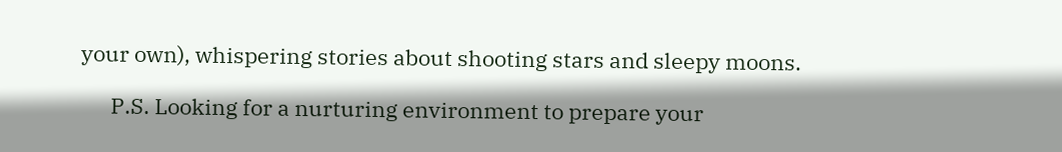your own), whispering stories about shooting stars and sleepy moons.

      P.S. Looking for a nurturing environment to prepare your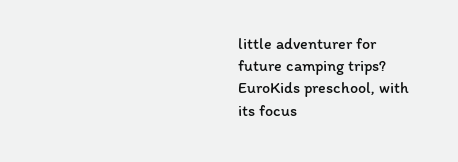little adventurer for future camping trips? EuroKids preschool, with its focus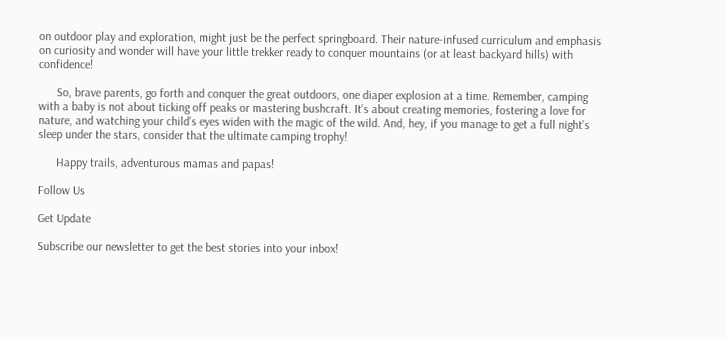on outdoor play and exploration, might just be the perfect springboard. Their nature-infused curriculum and emphasis on curiosity and wonder will have your little trekker ready to conquer mountains (or at least backyard hills) with confidence!

      So, brave parents, go forth and conquer the great outdoors, one diaper explosion at a time. Remember, camping with a baby is not about ticking off peaks or mastering bushcraft. It’s about creating memories, fostering a love for nature, and watching your child’s eyes widen with the magic of the wild. And, hey, if you manage to get a full night’s sleep under the stars, consider that the ultimate camping trophy!

      Happy trails, adventurous mamas and papas!

Follow Us

Get Update

Subscribe our newsletter to get the best stories into your inbox!